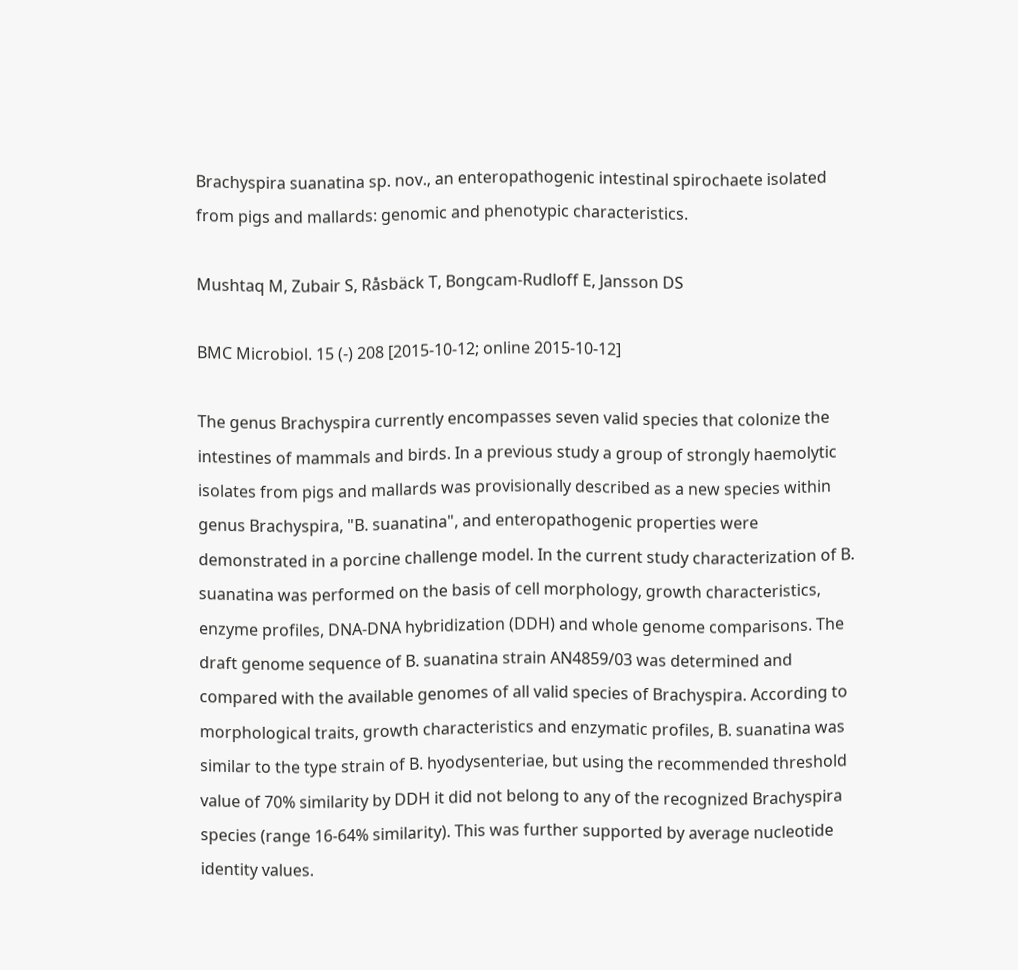Brachyspira suanatina sp. nov., an enteropathogenic intestinal spirochaete isolated from pigs and mallards: genomic and phenotypic characteristics.

Mushtaq M, Zubair S, Råsbäck T, Bongcam-Rudloff E, Jansson DS

BMC Microbiol. 15 (-) 208 [2015-10-12; online 2015-10-12]

The genus Brachyspira currently encompasses seven valid species that colonize the intestines of mammals and birds. In a previous study a group of strongly haemolytic isolates from pigs and mallards was provisionally described as a new species within genus Brachyspira, "B. suanatina", and enteropathogenic properties were demonstrated in a porcine challenge model. In the current study characterization of B. suanatina was performed on the basis of cell morphology, growth characteristics, enzyme profiles, DNA-DNA hybridization (DDH) and whole genome comparisons. The draft genome sequence of B. suanatina strain AN4859/03 was determined and compared with the available genomes of all valid species of Brachyspira. According to morphological traits, growth characteristics and enzymatic profiles, B. suanatina was similar to the type strain of B. hyodysenteriae, but using the recommended threshold value of 70% similarity by DDH it did not belong to any of the recognized Brachyspira species (range 16-64% similarity). This was further supported by average nucleotide identity values.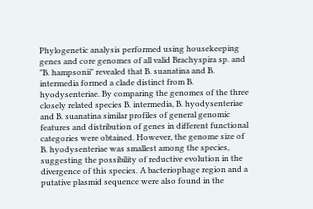Phylogenetic analysis performed using housekeeping genes and core genomes of all valid Brachyspira sp. and "B. hampsonii" revealed that B. suanatina and B. intermedia formed a clade distinct from B. hyodysenteriae. By comparing the genomes of the three closely related species B. intermedia, B. hyodysenteriae and B. suanatina similar profiles of general genomic features and distribution of genes in different functional categories were obtained. However, the genome size of B. hyodysenteriae was smallest among the species, suggesting the possibility of reductive evolution in the divergence of this species. A bacteriophage region and a putative plasmid sequence were also found in the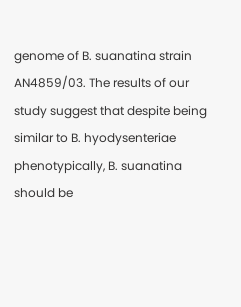genome of B. suanatina strain AN4859/03. The results of our study suggest that despite being similar to B. hyodysenteriae phenotypically, B. suanatina should be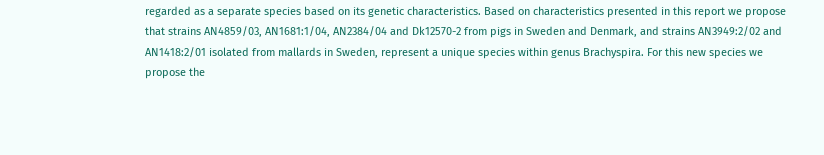regarded as a separate species based on its genetic characteristics. Based on characteristics presented in this report we propose that strains AN4859/03, AN1681:1/04, AN2384/04 and Dk12570-2 from pigs in Sweden and Denmark, and strains AN3949:2/02 and AN1418:2/01 isolated from mallards in Sweden, represent a unique species within genus Brachyspira. For this new species we propose the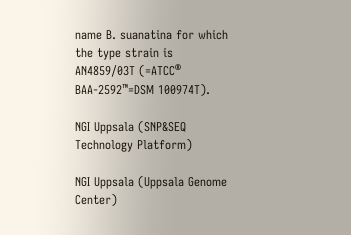name B. suanatina for which the type strain is AN4859/03T (=ATCC® BAA-2592™=DSM 100974T).

NGI Uppsala (SNP&SEQ Technology Platform)

NGI Uppsala (Uppsala Genome Center)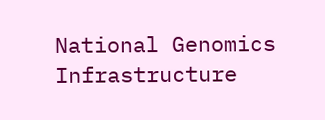National Genomics Infrastructure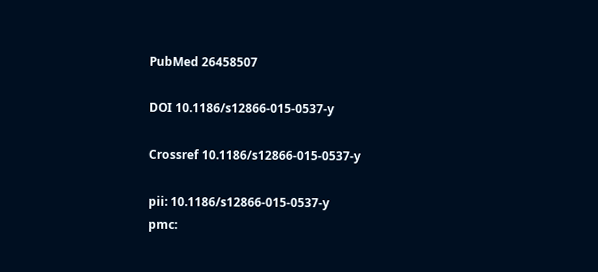PubMed 26458507

DOI 10.1186/s12866-015-0537-y

Crossref 10.1186/s12866-015-0537-y

pii: 10.1186/s12866-015-0537-y
pmc: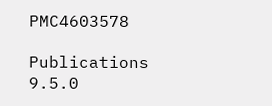PMC4603578

Publications 9.5.0